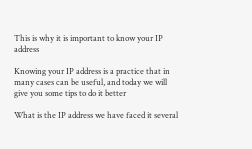This is why it is important to know your IP address

Knowing your IP address is a practice that in many cases can be useful, and today we will give you some tips to do it better

What is the IP address we have faced it several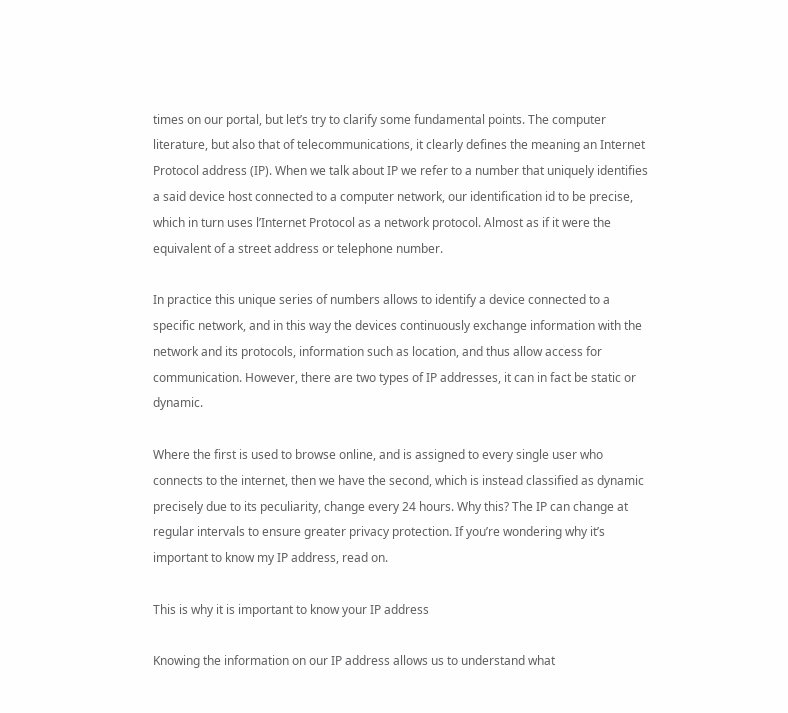times on our portal, but let’s try to clarify some fundamental points. The computer literature, but also that of telecommunications, it clearly defines the meaning an Internet Protocol address (IP). When we talk about IP we refer to a number that uniquely identifies a said device host connected to a computer network, our identification id to be precise, which in turn uses l’Internet Protocol as a network protocol. Almost as if it were the equivalent of a street address or telephone number.

In practice this unique series of numbers allows to identify a device connected to a specific network, and in this way the devices continuously exchange information with the network and its protocols, information such as location, and thus allow access for communication. However, there are two types of IP addresses, it can in fact be static or dynamic.

Where the first is used to browse online, and is assigned to every single user who connects to the internet, then we have the second, which is instead classified as dynamic precisely due to its peculiarity, change every 24 hours. Why this? The IP can change at regular intervals to ensure greater privacy protection. If you’re wondering why it’s important to know my IP address, read on.

This is why it is important to know your IP address

Knowing the information on our IP address allows us to understand what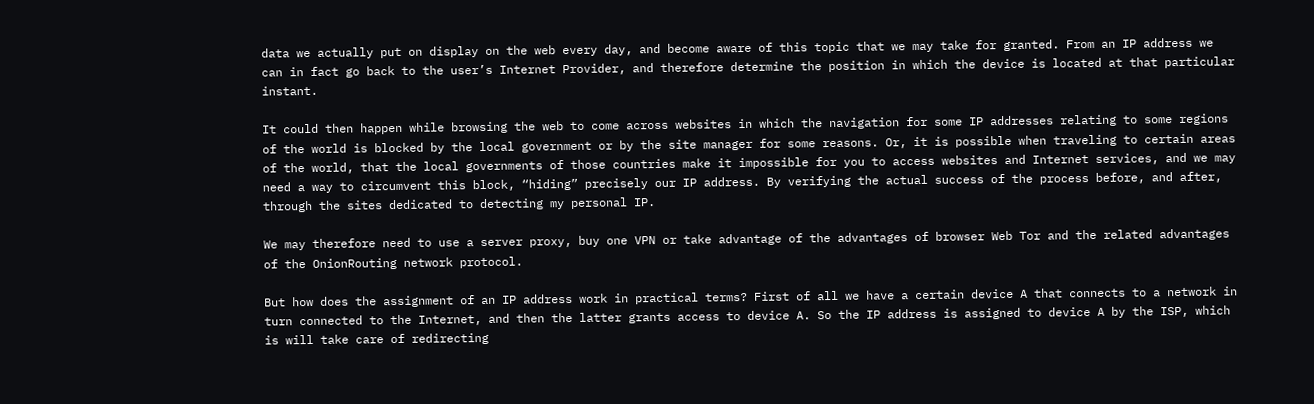data we actually put on display on the web every day, and become aware of this topic that we may take for granted. From an IP address we can in fact go back to the user’s Internet Provider, and therefore determine the position in which the device is located at that particular instant.

It could then happen while browsing the web to come across websites in which the navigation for some IP addresses relating to some regions of the world is blocked by the local government or by the site manager for some reasons. Or, it is possible when traveling to certain areas of the world, that the local governments of those countries make it impossible for you to access websites and Internet services, and we may need a way to circumvent this block, “hiding” precisely our IP address. By verifying the actual success of the process before, and after, through the sites dedicated to detecting my personal IP.

We may therefore need to use a server proxy, buy one VPN or take advantage of the advantages of browser Web Tor and the related advantages of the OnionRouting network protocol.

But how does the assignment of an IP address work in practical terms? First of all we have a certain device A that connects to a network in turn connected to the Internet, and then the latter grants access to device A. So the IP address is assigned to device A by the ISP, which is will take care of redirecting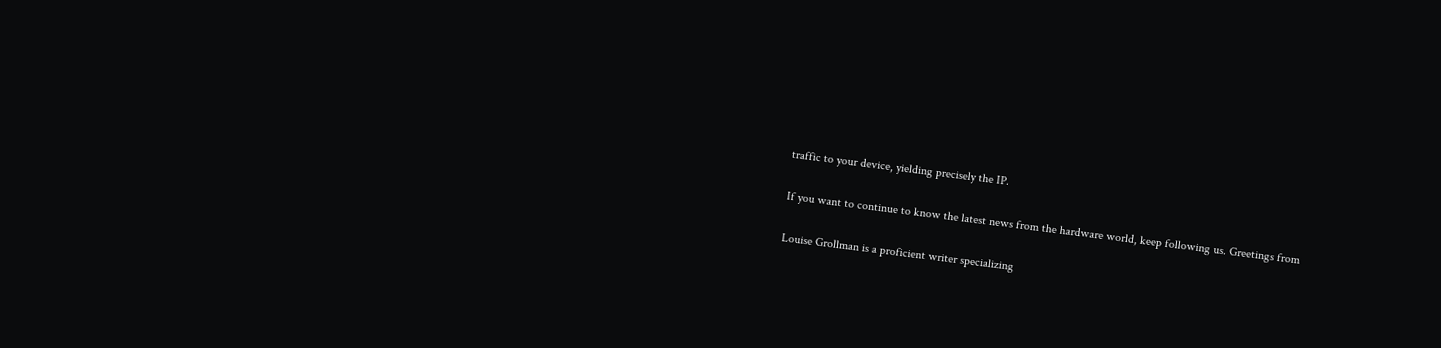traffic to your device, yielding precisely the IP.

If you want to continue to know the latest news from the hardware world, keep following us. Greetings from

Louise Grollman is a proficient writer specializing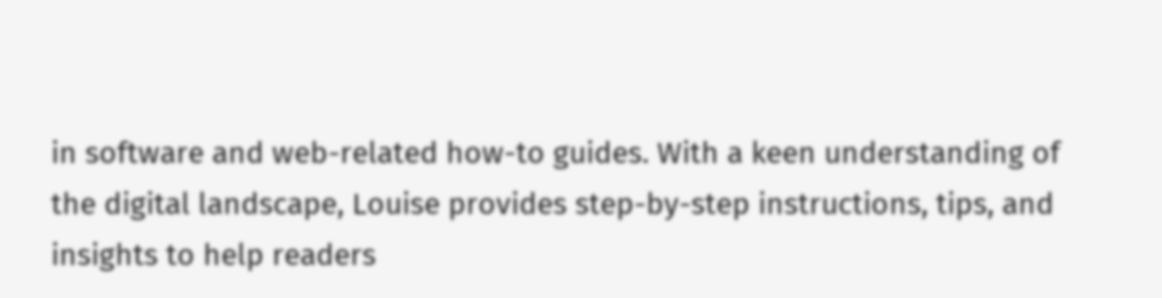in software and web-related how-to guides. With a keen understanding of the digital landscape, Louise provides step-by-step instructions, tips, and insights to help readers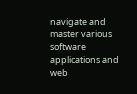navigate and master various software applications and web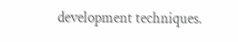development techniques.